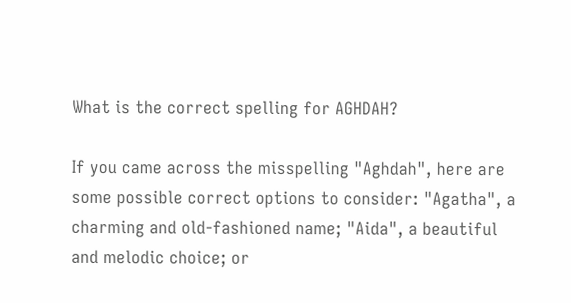What is the correct spelling for AGHDAH?

If you came across the misspelling "Aghdah", here are some possible correct options to consider: "Agatha", a charming and old-fashioned name; "Aida", a beautiful and melodic choice; or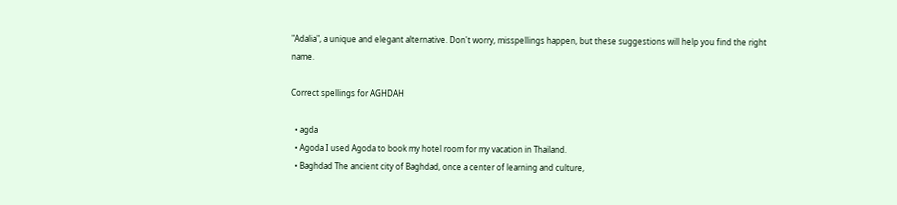"Adalia", a unique and elegant alternative. Don't worry, misspellings happen, but these suggestions will help you find the right name.

Correct spellings for AGHDAH

  • agda
  • Agoda I used Agoda to book my hotel room for my vacation in Thailand.
  • Baghdad The ancient city of Baghdad, once a center of learning and culture,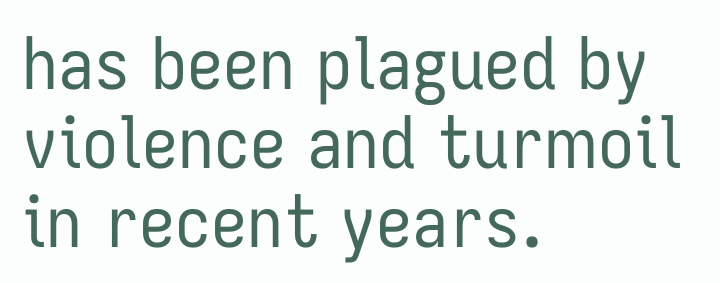has been plagued by violence and turmoil in recent years.